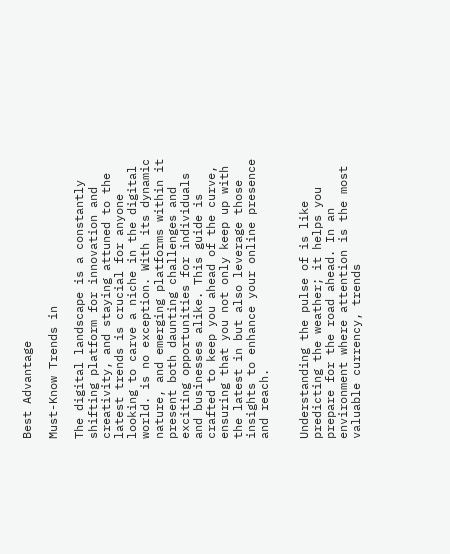Best Advantage

Must-Know Trends in

The digital landscape is a constantly shifting platform for innovation and creativity, and staying attuned to the latest trends is crucial for anyone looking to carve a niche in the digital world. is no exception. With its dynamic nature, and emerging platforms within it present both daunting challenges and exciting opportunities for individuals and businesses alike. This guide is crafted to keep you ahead of the curve, ensuring that you not only keep up with the latest in but also leverage those insights to enhance your online presence and reach.


Understanding the pulse of is like predicting the weather; it helps you prepare for the road ahead. In an environment where attention is the most valuable currency, trends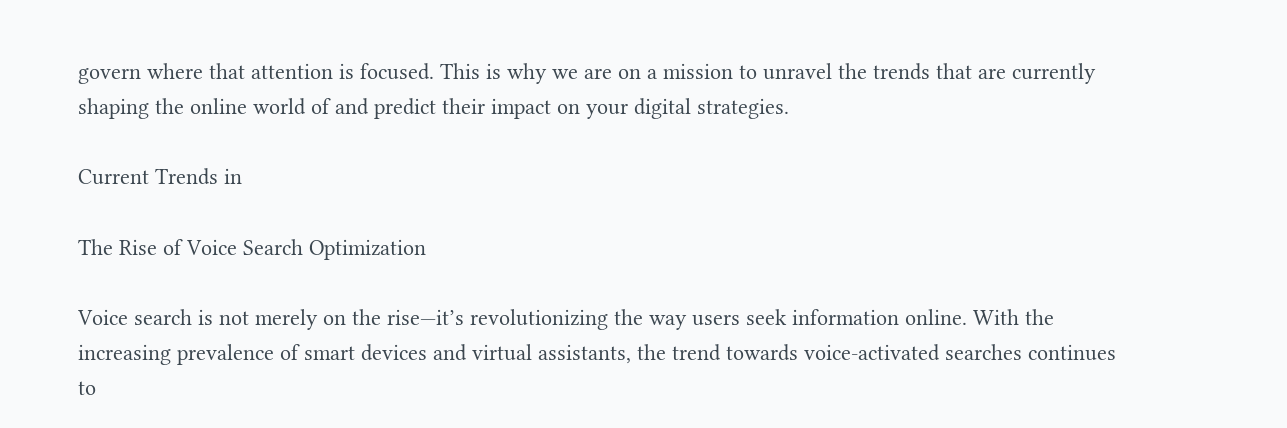govern where that attention is focused. This is why we are on a mission to unravel the trends that are currently shaping the online world of and predict their impact on your digital strategies.

Current Trends in

The Rise of Voice Search Optimization

Voice search is not merely on the rise—it’s revolutionizing the way users seek information online. With the increasing prevalence of smart devices and virtual assistants, the trend towards voice-activated searches continues to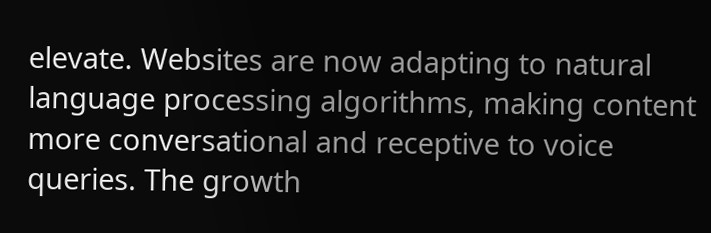elevate. Websites are now adapting to natural language processing algorithms, making content more conversational and receptive to voice queries. The growth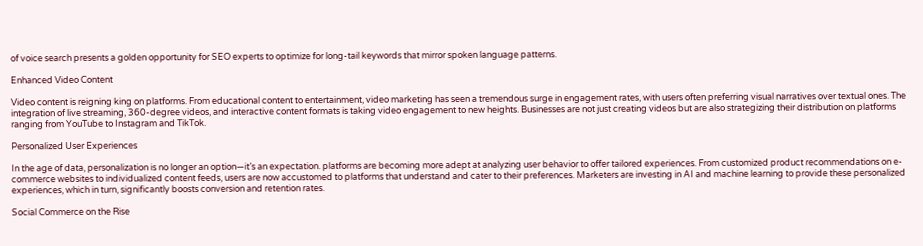of voice search presents a golden opportunity for SEO experts to optimize for long-tail keywords that mirror spoken language patterns.

Enhanced Video Content

Video content is reigning king on platforms. From educational content to entertainment, video marketing has seen a tremendous surge in engagement rates, with users often preferring visual narratives over textual ones. The integration of live streaming, 360-degree videos, and interactive content formats is taking video engagement to new heights. Businesses are not just creating videos but are also strategizing their distribution on platforms ranging from YouTube to Instagram and TikTok.

Personalized User Experiences

In the age of data, personalization is no longer an option—it’s an expectation. platforms are becoming more adept at analyzing user behavior to offer tailored experiences. From customized product recommendations on e-commerce websites to individualized content feeds, users are now accustomed to platforms that understand and cater to their preferences. Marketers are investing in AI and machine learning to provide these personalized experiences, which in turn, significantly boosts conversion and retention rates.

Social Commerce on the Rise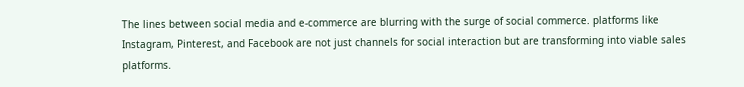The lines between social media and e-commerce are blurring with the surge of social commerce. platforms like Instagram, Pinterest, and Facebook are not just channels for social interaction but are transforming into viable sales platforms.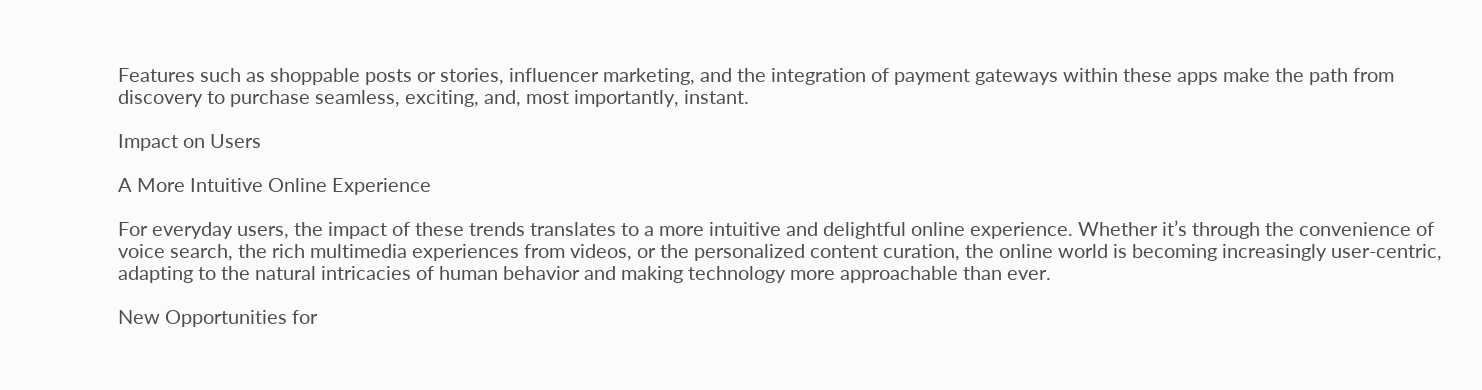Features such as shoppable posts or stories, influencer marketing, and the integration of payment gateways within these apps make the path from discovery to purchase seamless, exciting, and, most importantly, instant.

Impact on Users

A More Intuitive Online Experience

For everyday users, the impact of these trends translates to a more intuitive and delightful online experience. Whether it’s through the convenience of voice search, the rich multimedia experiences from videos, or the personalized content curation, the online world is becoming increasingly user-centric, adapting to the natural intricacies of human behavior and making technology more approachable than ever.

New Opportunities for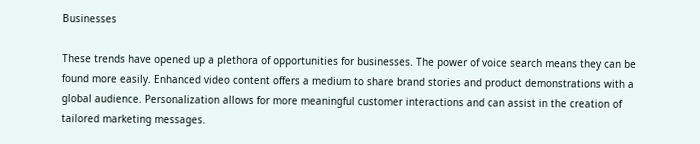Businesses

These trends have opened up a plethora of opportunities for businesses. The power of voice search means they can be found more easily. Enhanced video content offers a medium to share brand stories and product demonstrations with a global audience. Personalization allows for more meaningful customer interactions and can assist in the creation of tailored marketing messages.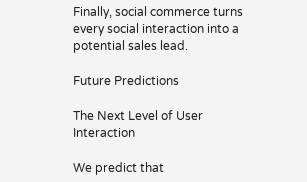Finally, social commerce turns every social interaction into a potential sales lead.

Future Predictions

The Next Level of User Interaction

We predict that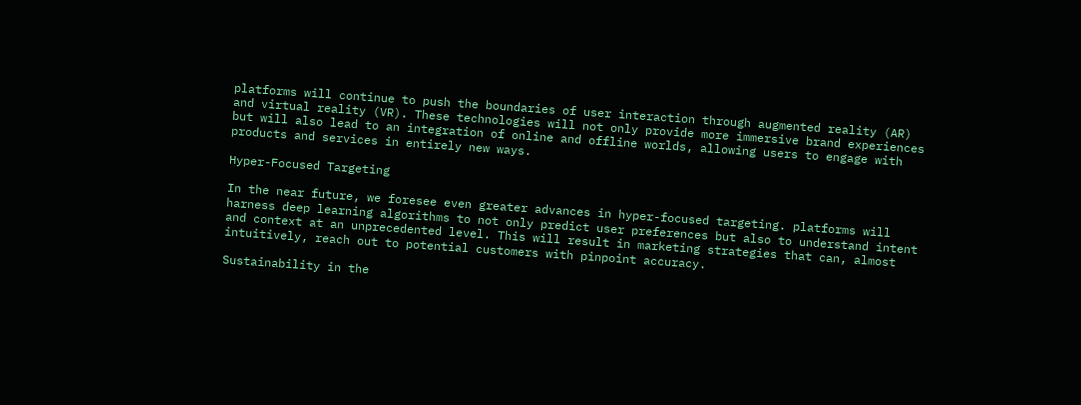platforms will continue to push the boundaries of user interaction through augmented reality (AR) and virtual reality (VR). These technologies will not only provide more immersive brand experiences but will also lead to an integration of online and offline worlds, allowing users to engage with products and services in entirely new ways.

Hyper-Focused Targeting

In the near future, we foresee even greater advances in hyper-focused targeting. platforms will harness deep learning algorithms to not only predict user preferences but also to understand intent and context at an unprecedented level. This will result in marketing strategies that can, almost intuitively, reach out to potential customers with pinpoint accuracy.

Sustainability in the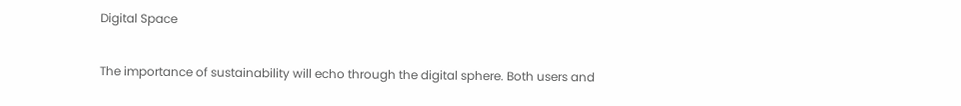Digital Space

The importance of sustainability will echo through the digital sphere. Both users and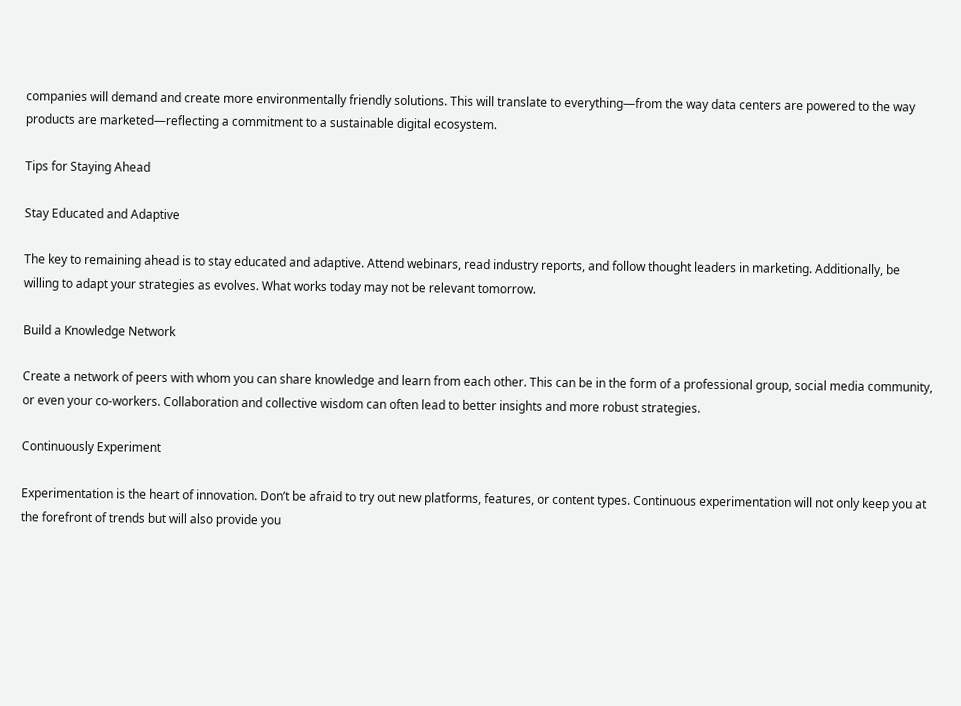companies will demand and create more environmentally friendly solutions. This will translate to everything—from the way data centers are powered to the way products are marketed—reflecting a commitment to a sustainable digital ecosystem.

Tips for Staying Ahead

Stay Educated and Adaptive

The key to remaining ahead is to stay educated and adaptive. Attend webinars, read industry reports, and follow thought leaders in marketing. Additionally, be willing to adapt your strategies as evolves. What works today may not be relevant tomorrow.

Build a Knowledge Network

Create a network of peers with whom you can share knowledge and learn from each other. This can be in the form of a professional group, social media community, or even your co-workers. Collaboration and collective wisdom can often lead to better insights and more robust strategies.

Continuously Experiment

Experimentation is the heart of innovation. Don’t be afraid to try out new platforms, features, or content types. Continuous experimentation will not only keep you at the forefront of trends but will also provide you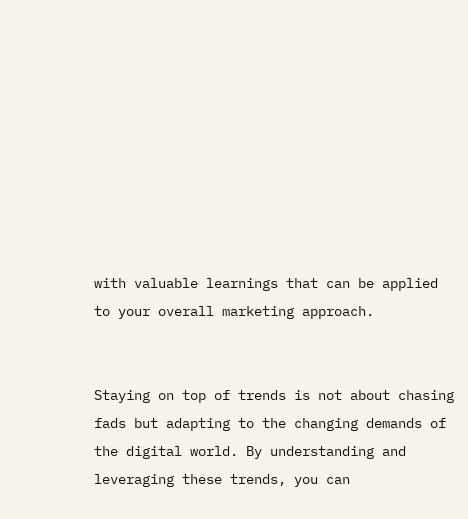with valuable learnings that can be applied to your overall marketing approach.


Staying on top of trends is not about chasing fads but adapting to the changing demands of the digital world. By understanding and leveraging these trends, you can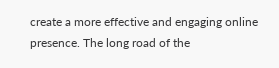create a more effective and engaging online presence. The long road of the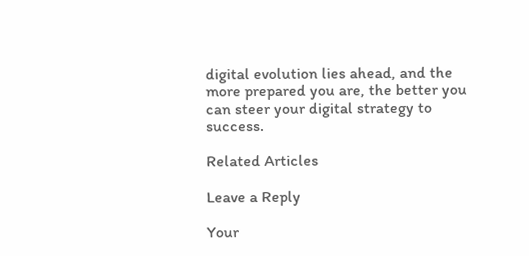digital evolution lies ahead, and the more prepared you are, the better you can steer your digital strategy to success.

Related Articles

Leave a Reply

Your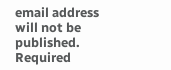email address will not be published. Required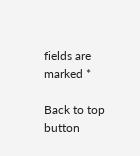fields are marked *

Back to top button